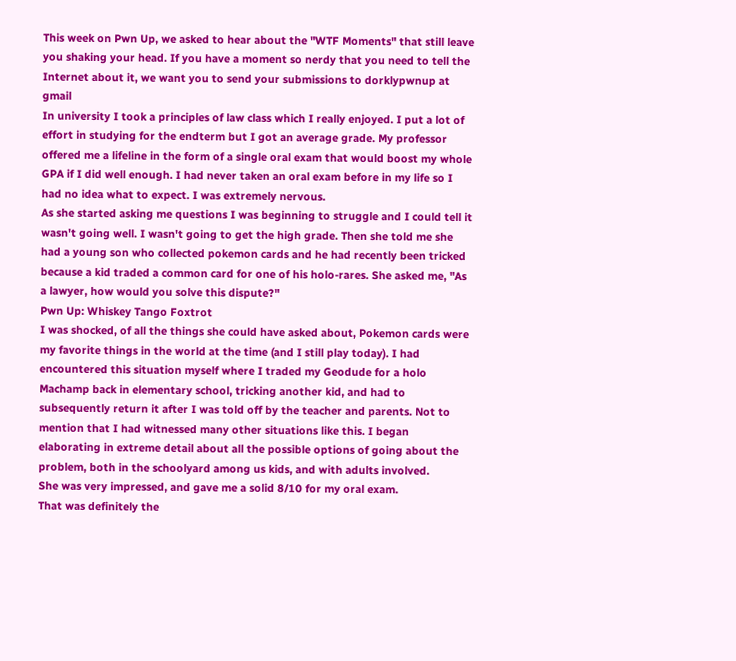This week on Pwn Up, we asked to hear about the "WTF Moments" that still leave you shaking your head. If you have a moment so nerdy that you need to tell the Internet about it, we want you to send your submissions to dorklypwnup at gmail
In university I took a principles of law class which I really enjoyed. I put a lot of effort in studying for the endterm but I got an average grade. My professor offered me a lifeline in the form of a single oral exam that would boost my whole GPA if I did well enough. I had never taken an oral exam before in my life so I had no idea what to expect. I was extremely nervous.
As she started asking me questions I was beginning to struggle and I could tell it wasn't going well. I wasn't going to get the high grade. Then she told me she had a young son who collected pokemon cards and he had recently been tricked because a kid traded a common card for one of his holo-rares. She asked me, "As a lawyer, how would you solve this dispute?"
Pwn Up: Whiskey Tango Foxtrot
I was shocked, of all the things she could have asked about, Pokemon cards were my favorite things in the world at the time (and I still play today). I had encountered this situation myself where I traded my Geodude for a holo Machamp back in elementary school, tricking another kid, and had to subsequently return it after I was told off by the teacher and parents. Not to mention that I had witnessed many other situations like this. I began elaborating in extreme detail about all the possible options of going about the problem, both in the schoolyard among us kids, and with adults involved.
She was very impressed, and gave me a solid 8/10 for my oral exam.
That was definitely the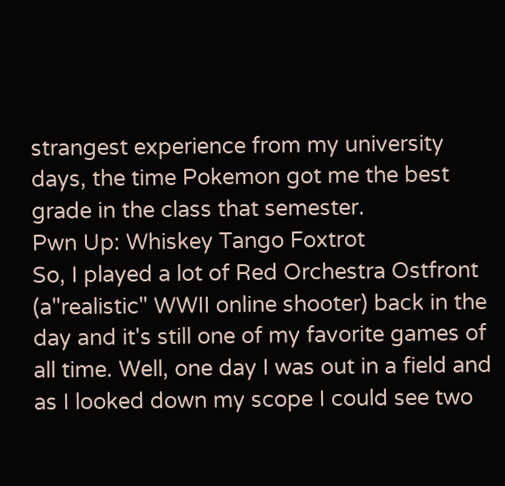strangest experience from my university days, the time Pokemon got me the best grade in the class that semester.
Pwn Up: Whiskey Tango Foxtrot
So, I played a lot of Red Orchestra Ostfront  (a"realistic" WWII online shooter) back in the day and it's still one of my favorite games of all time. Well, one day I was out in a field and as I looked down my scope I could see two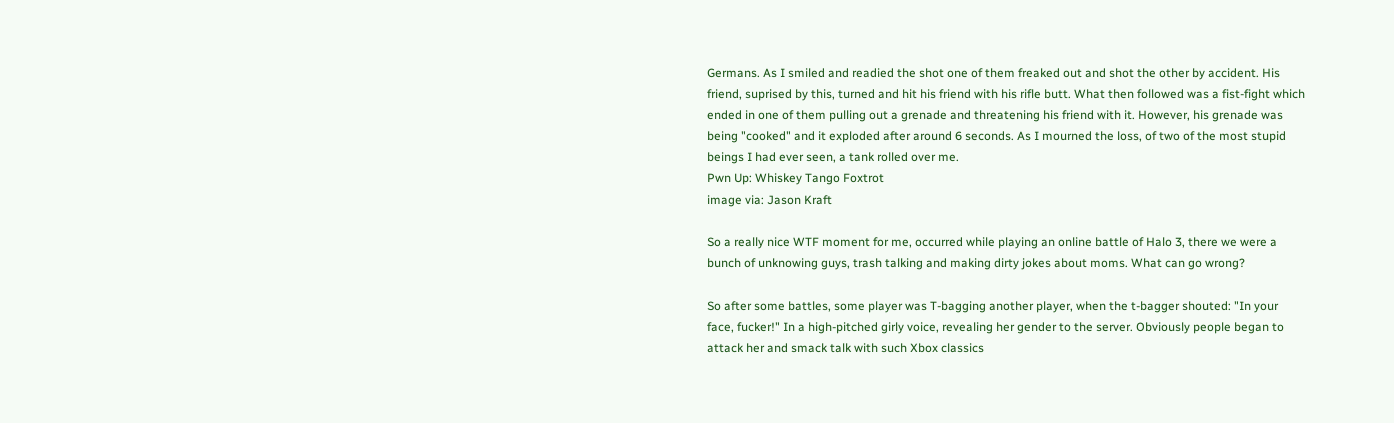Germans. As I smiled and readied the shot one of them freaked out and shot the other by accident. His friend, suprised by this, turned and hit his friend with his rifle butt. What then followed was a fist-fight which ended in one of them pulling out a grenade and threatening his friend with it. However, his grenade was being "cooked" and it exploded after around 6 seconds. As I mourned the loss, of two of the most stupid beings I had ever seen, a tank rolled over me.
Pwn Up: Whiskey Tango Foxtrot
image via: Jason Kraft

So a really nice WTF moment for me, occurred while playing an online battle of Halo 3, there we were a bunch of unknowing guys, trash talking and making dirty jokes about moms. What can go wrong?

So after some battles, some player was T-bagging another player, when the t-bagger shouted: "In your face, fucker!" In a high-pitched girly voice, revealing her gender to the server. Obviously people began to attack her and smack talk with such Xbox classics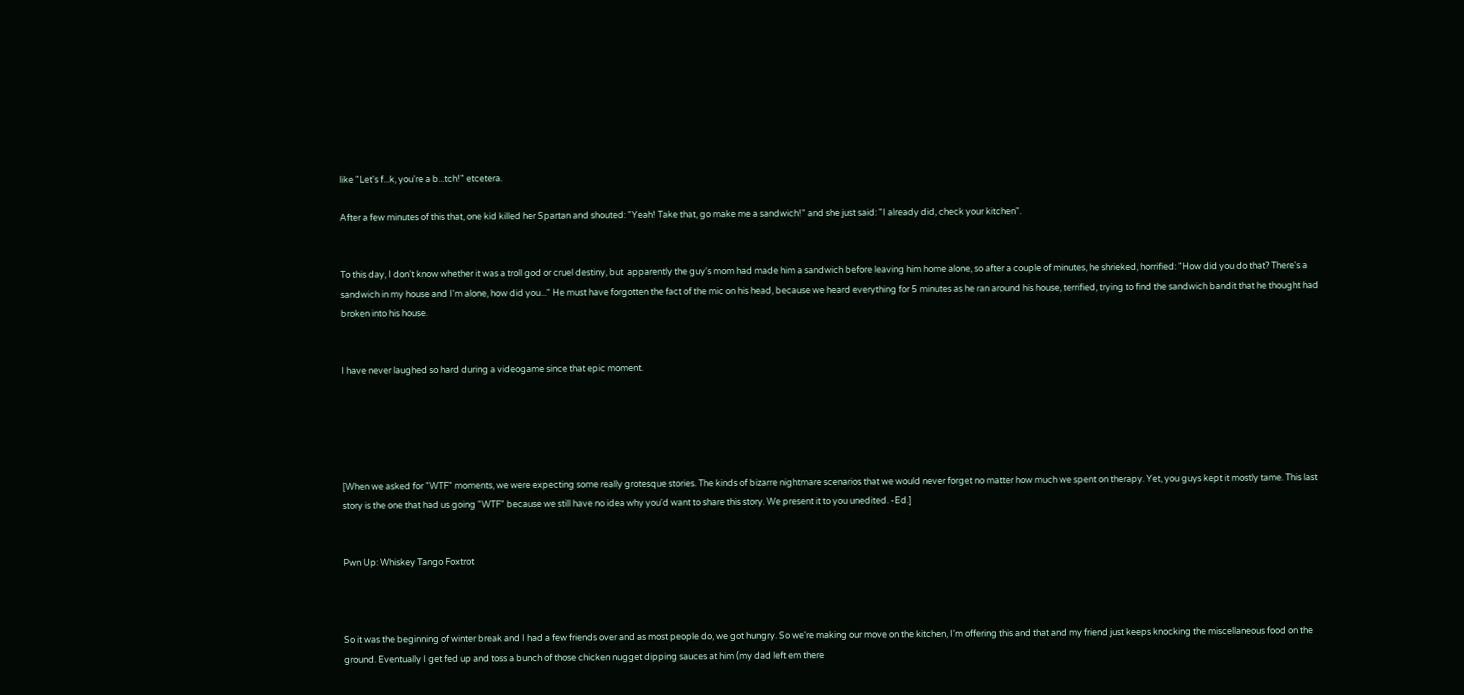like "Let's f...k, you're a b...tch!" etcetera.

After a few minutes of this that, one kid killed her Spartan and shouted: "Yeah! Take that, go make me a sandwich!" and she just said: "I already did, check your kitchen".


To this day, I don't know whether it was a troll god or cruel destiny, but  apparently the guy's mom had made him a sandwich before leaving him home alone, so after a couple of minutes, he shrieked, horrified: "How did you do that? There's a sandwich in my house and I'm alone, how did you..." He must have forgotten the fact of the mic on his head, because we heard everything for 5 minutes as he ran around his house, terrified, trying to find the sandwich bandit that he thought had broken into his house.


I have never laughed so hard during a videogame since that epic moment.





[When we asked for "WTF" moments, we were expecting some really grotesque stories. The kinds of bizarre nightmare scenarios that we would never forget no matter how much we spent on therapy. Yet, you guys kept it mostly tame. This last story is the one that had us going "WTF" because we still have no idea why you'd want to share this story. We present it to you unedited. -Ed.]


Pwn Up: Whiskey Tango Foxtrot



So it was the beginning of winter break and I had a few friends over and as most people do, we got hungry. So we're making our move on the kitchen, I'm offering this and that and my friend just keeps knocking the miscellaneous food on the ground. Eventually I get fed up and toss a bunch of those chicken nugget dipping sauces at him (my dad left em there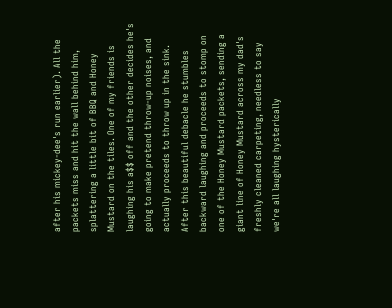after his mickey-dee's run earlier). All the packets miss and hit the wall behind him, splattering a little bit of BBQ and Honey Mustard on the tiles. One of my friends is laughing his a$$ off and the other decides he's going to make pretend throw-up noises, and actually proceeds to throw up in the sink.
After this beautiful debacle he stumbles backward laughing and proceeds to stomp on one of the Honey Mustard packets, sending a giant line of Honey Mustard across my dad's freshly cleaned carpeting, needless to say we're all laughing hysterically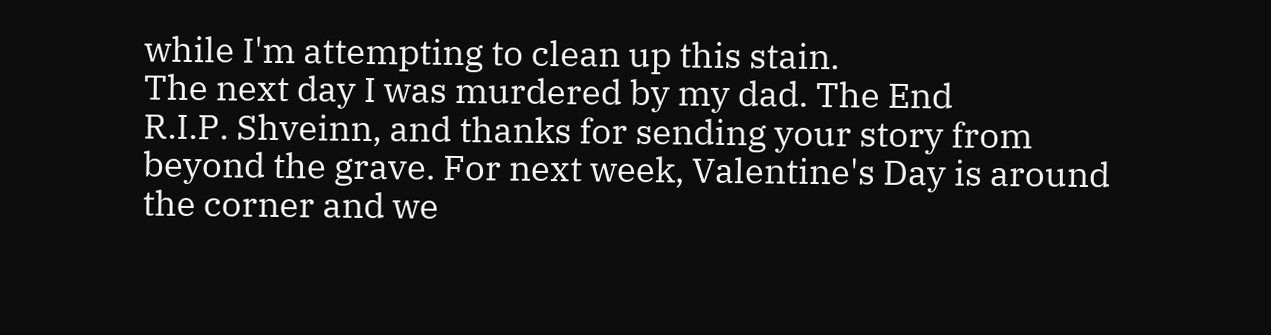while I'm attempting to clean up this stain.
The next day I was murdered by my dad. The End
R.I.P. Shveinn, and thanks for sending your story from beyond the grave. For next week, Valentine's Day is around the corner and we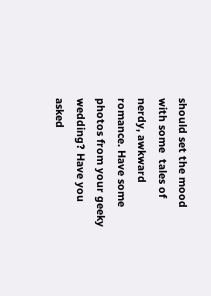should set the mood with some  tales of nerdy, awkward romance. Have some photos from your geeky wedding? Have you asked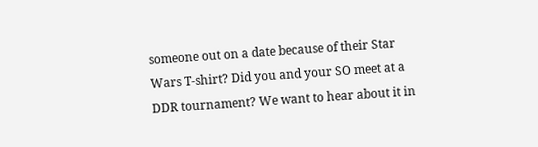someone out on a date because of their Star Wars T-shirt? Did you and your SO meet at a DDR tournament? We want to hear about it in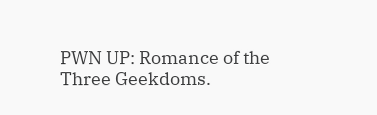PWN UP: Romance of the Three Geekdoms.